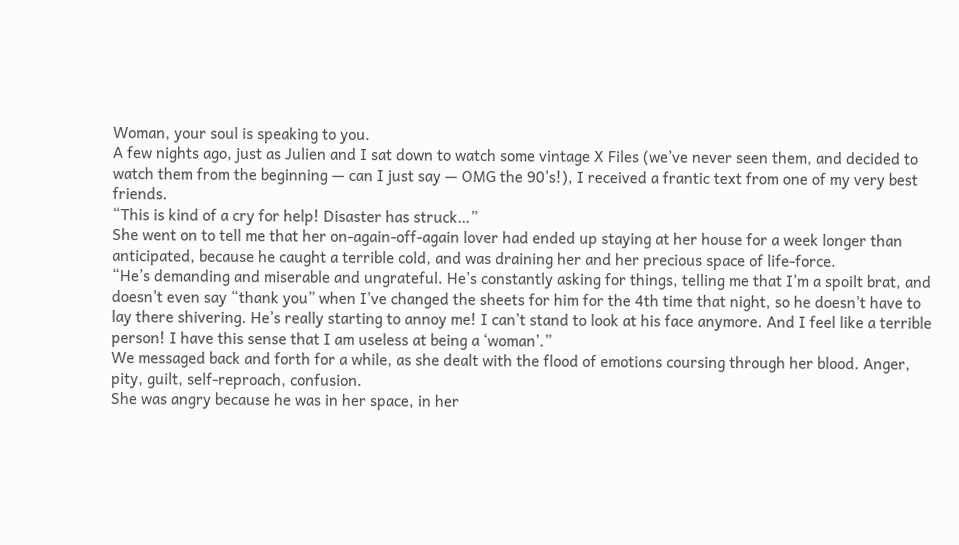Woman, your soul is speaking to you.
A few nights ago, just as Julien and I sat down to watch some vintage X Files (we’ve never seen them, and decided to watch them from the beginning — can I just say — OMG the 90’s!), I received a frantic text from one of my very best friends.
“This is kind of a cry for help! Disaster has struck…”
She went on to tell me that her on-again-off-again lover had ended up staying at her house for a week longer than anticipated, because he caught a terrible cold, and was draining her and her precious space of life-force.
“He’s demanding and miserable and ungrateful. He’s constantly asking for things, telling me that I’m a spoilt brat, and doesn’t even say “thank you” when I’ve changed the sheets for him for the 4th time that night, so he doesn’t have to lay there shivering. He’s really starting to annoy me! I can’t stand to look at his face anymore. And I feel like a terrible person! I have this sense that I am useless at being a ‘woman’.”
We messaged back and forth for a while, as she dealt with the flood of emotions coursing through her blood. Anger, pity, guilt, self-reproach, confusion.
She was angry because he was in her space, in her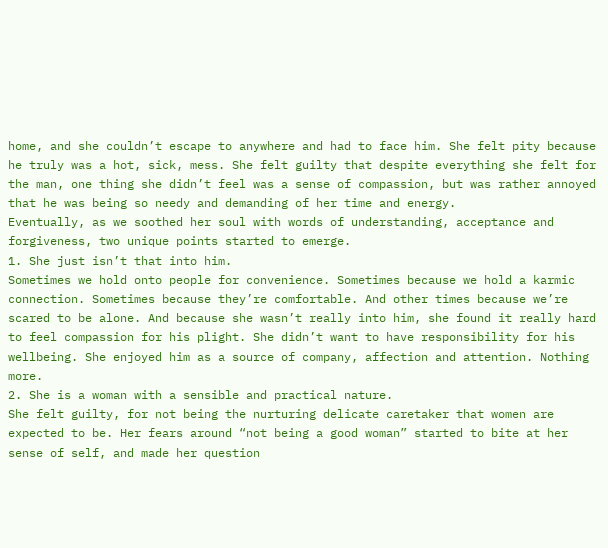home, and she couldn’t escape to anywhere and had to face him. She felt pity because he truly was a hot, sick, mess. She felt guilty that despite everything she felt for the man, one thing she didn’t feel was a sense of compassion, but was rather annoyed that he was being so needy and demanding of her time and energy.
Eventually, as we soothed her soul with words of understanding, acceptance and forgiveness, two unique points started to emerge.
1. She just isn’t that into him.
Sometimes we hold onto people for convenience. Sometimes because we hold a karmic connection. Sometimes because they’re comfortable. And other times because we’re scared to be alone. And because she wasn’t really into him, she found it really hard to feel compassion for his plight. She didn’t want to have responsibility for his wellbeing. She enjoyed him as a source of company, affection and attention. Nothing more.
2. She is a woman with a sensible and practical nature.
She felt guilty, for not being the nurturing delicate caretaker that women are expected to be. Her fears around “not being a good woman” started to bite at her sense of self, and made her question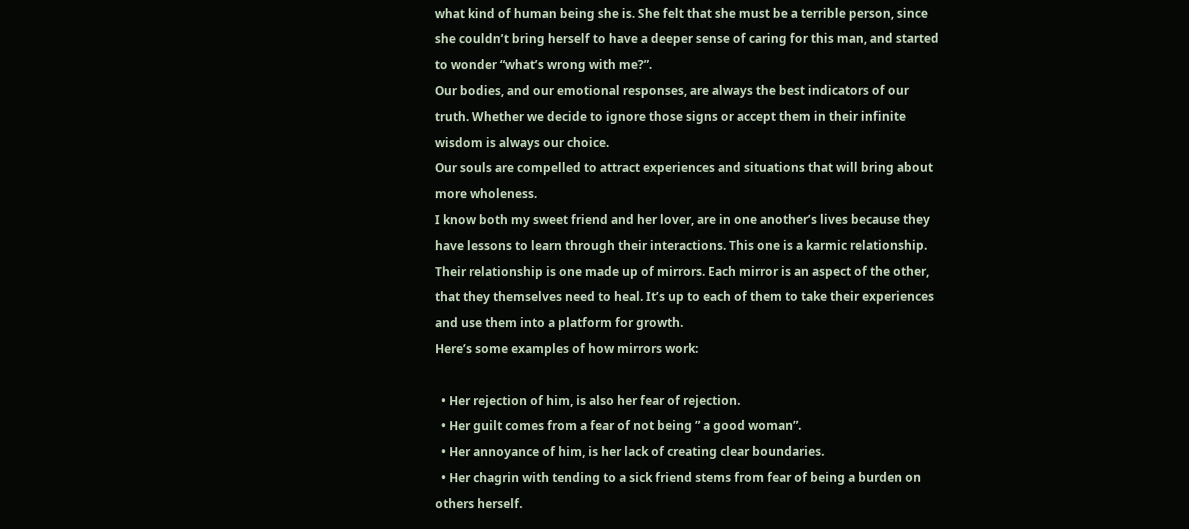what kind of human being she is. She felt that she must be a terrible person, since she couldn’t bring herself to have a deeper sense of caring for this man, and started to wonder “what’s wrong with me?”.
Our bodies, and our emotional responses, are always the best indicators of our truth. Whether we decide to ignore those signs or accept them in their infinite wisdom is always our choice.
Our souls are compelled to attract experiences and situations that will bring about more wholeness.
I know both my sweet friend and her lover, are in one another’s lives because they have lessons to learn through their interactions. This one is a karmic relationship. Their relationship is one made up of mirrors. Each mirror is an aspect of the other, that they themselves need to heal. It’s up to each of them to take their experiences and use them into a platform for growth.
Here’s some examples of how mirrors work:

  • Her rejection of him, is also her fear of rejection.
  • Her guilt comes from a fear of not being ” a good woman”.
  • Her annoyance of him, is her lack of creating clear boundaries.
  • Her chagrin with tending to a sick friend stems from fear of being a burden on others herself.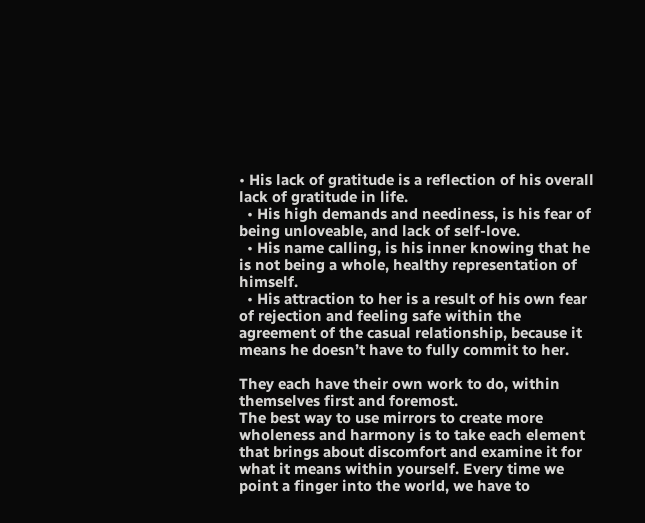• His lack of gratitude is a reflection of his overall lack of gratitude in life.
  • His high demands and neediness, is his fear of being unloveable, and lack of self-love.
  • His name calling, is his inner knowing that he is not being a whole, healthy representation of himself.
  • His attraction to her is a result of his own fear of rejection and feeling safe within the agreement of the casual relationship, because it means he doesn’t have to fully commit to her.

They each have their own work to do, within themselves first and foremost.
The best way to use mirrors to create more wholeness and harmony is to take each element that brings about discomfort and examine it for what it means within yourself. Every time we point a finger into the world, we have to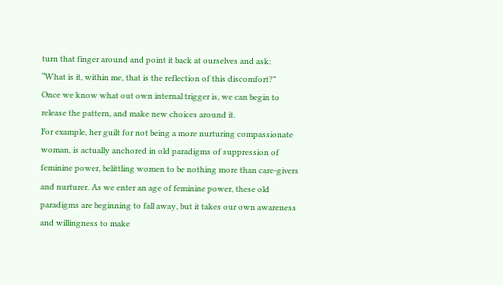turn that finger around and point it back at ourselves and ask:
“What is it, within me, that is the reflection of this discomfort?”
Once we know what out own internal trigger is, we can begin to release the pattern, and make new choices around it.
For example, her guilt for not being a more nurturing compassionate woman, is actually anchored in old paradigms of suppression of feminine power, belittling women to be nothing more than care-givers and nurturer. As we enter an age of feminine power, these old paradigms are beginning to fall away, but it takes our own awareness and willingness to make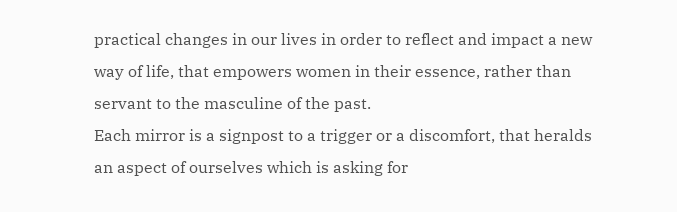practical changes in our lives in order to reflect and impact a new way of life, that empowers women in their essence, rather than servant to the masculine of the past.
Each mirror is a signpost to a trigger or a discomfort, that heralds an aspect of ourselves which is asking for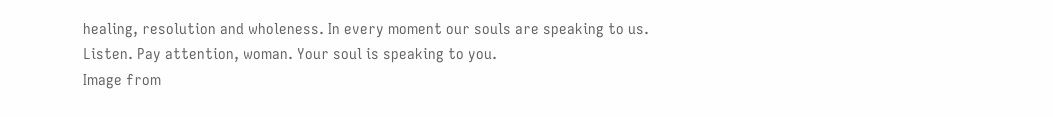healing, resolution and wholeness. In every moment our souls are speaking to us.
Listen. Pay attention, woman. Your soul is speaking to you.
Image from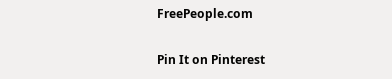FreePeople.com

Pin It on Pinterest